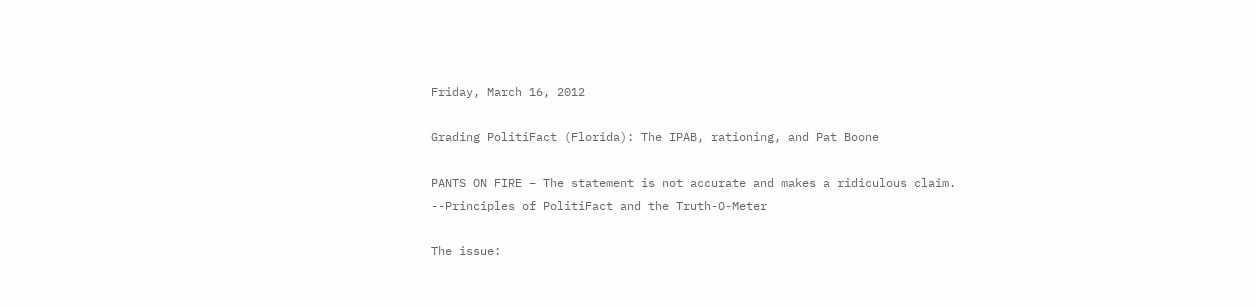Friday, March 16, 2012

Grading PolitiFact (Florida): The IPAB, rationing, and Pat Boone

PANTS ON FIRE – The statement is not accurate and makes a ridiculous claim.
--Principles of PolitiFact and the Truth-O-Meter

The issue: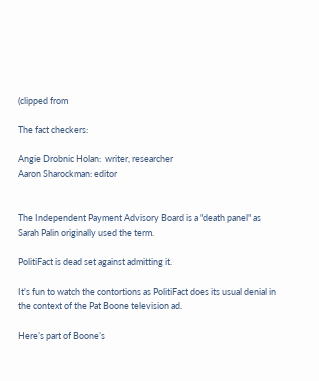(clipped from

The fact checkers:

Angie Drobnic Holan:  writer, researcher
Aaron Sharockman: editor


The Independent Payment Advisory Board is a "death panel" as Sarah Palin originally used the term.

PolitiFact is dead set against admitting it.

It's fun to watch the contortions as PolitiFact does its usual denial in the context of the Pat Boone television ad.

Here’s part of Boone’s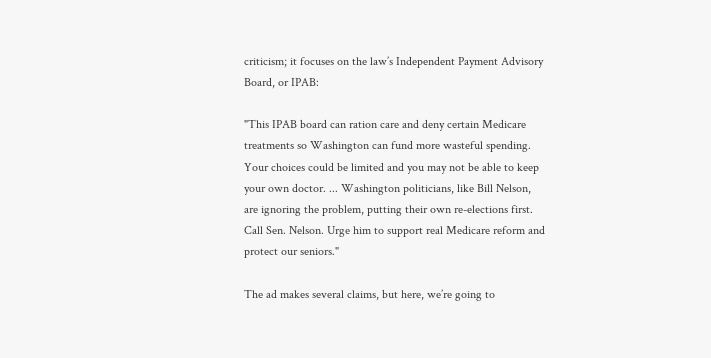criticism; it focuses on the law’s Independent Payment Advisory Board, or IPAB:

"This IPAB board can ration care and deny certain Medicare treatments so Washington can fund more wasteful spending. Your choices could be limited and you may not be able to keep your own doctor. ... Washington politicians, like Bill Nelson, are ignoring the problem, putting their own re-elections first. Call Sen. Nelson. Urge him to support real Medicare reform and protect our seniors."

The ad makes several claims, but here, we’re going to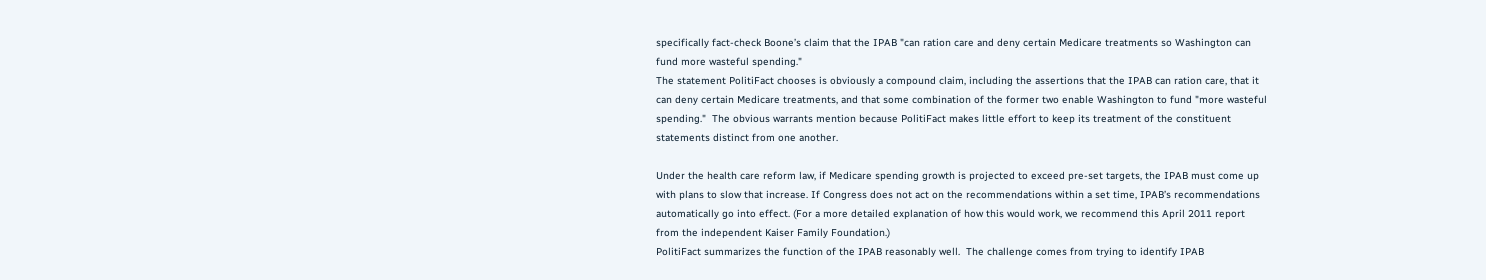specifically fact-check Boone’s claim that the IPAB "can ration care and deny certain Medicare treatments so Washington can fund more wasteful spending."
The statement PolitiFact chooses is obviously a compound claim, including the assertions that the IPAB can ration care, that it can deny certain Medicare treatments, and that some combination of the former two enable Washington to fund "more wasteful spending."  The obvious warrants mention because PolitiFact makes little effort to keep its treatment of the constituent statements distinct from one another.

Under the health care reform law, if Medicare spending growth is projected to exceed pre-set targets, the IPAB must come up with plans to slow that increase. If Congress does not act on the recommendations within a set time, IPAB’s recommendations automatically go into effect. (For a more detailed explanation of how this would work, we recommend this April 2011 report from the independent Kaiser Family Foundation.)
PolitiFact summarizes the function of the IPAB reasonably well.  The challenge comes from trying to identify IPAB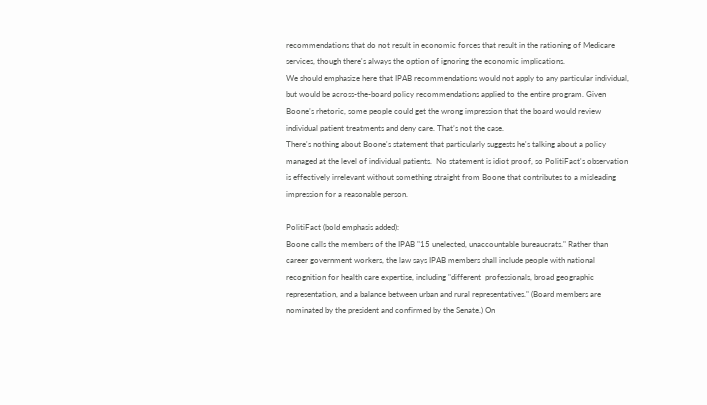recommendations that do not result in economic forces that result in the rationing of Medicare services, though there's always the option of ignoring the economic implications.
We should emphasize here that IPAB recommendations would not apply to any particular individual, but would be across-the-board policy recommendations applied to the entire program. Given Boone’s rhetoric, some people could get the wrong impression that the board would review individual patient treatments and deny care. That’s not the case.
There's nothing about Boone's statement that particularly suggests he's talking about a policy managed at the level of individual patients.  No statement is idiot proof, so PolitiFact's observation is effectively irrelevant without something straight from Boone that contributes to a misleading impression for a reasonable person.

PolitiFact (bold emphasis added):
Boone calls the members of the IPAB "15 unelected, unaccountable bureaucrats." Rather than career government workers, the law says IPAB members shall include people with national recognition for health care expertise, including "different  professionals, broad geographic representation, and a balance between urban and rural representatives." (Board members are nominated by the president and confirmed by the Senate.) On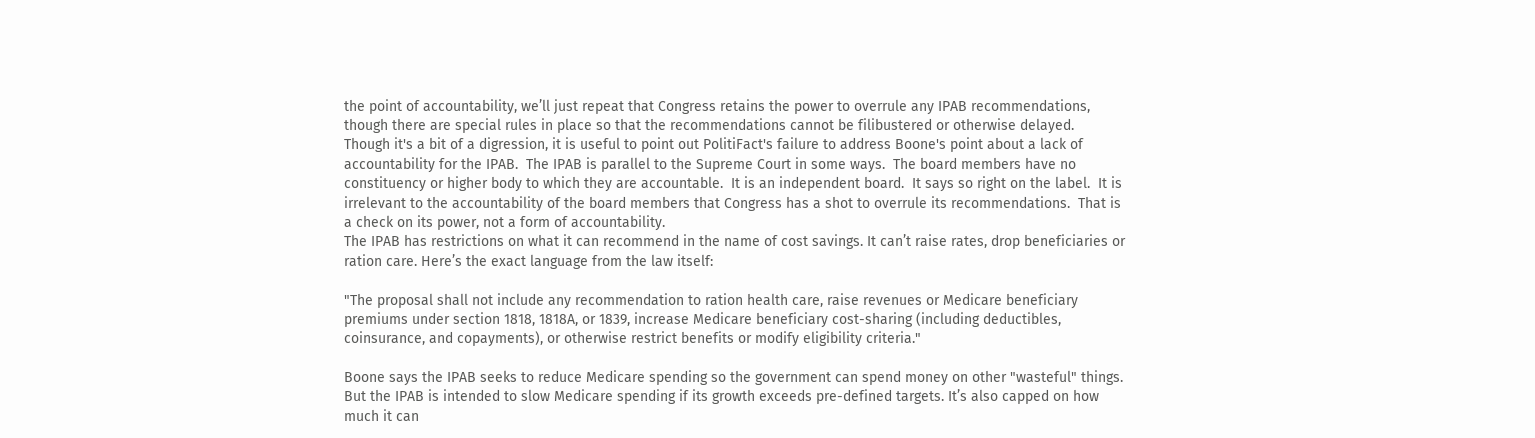the point of accountability, we’ll just repeat that Congress retains the power to overrule any IPAB recommendations, though there are special rules in place so that the recommendations cannot be filibustered or otherwise delayed.
Though it's a bit of a digression, it is useful to point out PolitiFact's failure to address Boone's point about a lack of accountability for the IPAB.  The IPAB is parallel to the Supreme Court in some ways.  The board members have no constituency or higher body to which they are accountable.  It is an independent board.  It says so right on the label.  It is irrelevant to the accountability of the board members that Congress has a shot to overrule its recommendations.  That is a check on its power, not a form of accountability.
The IPAB has restrictions on what it can recommend in the name of cost savings. It can’t raise rates, drop beneficiaries or ration care. Here’s the exact language from the law itself:

"The proposal shall not include any recommendation to ration health care, raise revenues or Medicare beneficiary premiums under section 1818, 1818A, or 1839, increase Medicare beneficiary cost-sharing (including deductibles, coinsurance, and copayments), or otherwise restrict benefits or modify eligibility criteria."

Boone says the IPAB seeks to reduce Medicare spending so the government can spend money on other "wasteful" things. But the IPAB is intended to slow Medicare spending if its growth exceeds pre-defined targets. It’s also capped on how much it can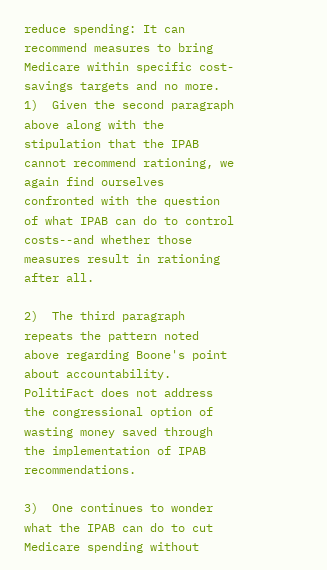reduce spending: It can recommend measures to bring Medicare within specific cost-savings targets and no more.
1)  Given the second paragraph above along with the stipulation that the IPAB cannot recommend rationing, we again find ourselves confronted with the question of what IPAB can do to control costs--and whether those measures result in rationing after all.

2)  The third paragraph repeats the pattern noted above regarding Boone's point about accountability.  PolitiFact does not address the congressional option of wasting money saved through the implementation of IPAB recommendations.

3)  One continues to wonder what the IPAB can do to cut Medicare spending without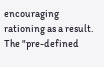encouraging rationing as a result.  The "pre-defined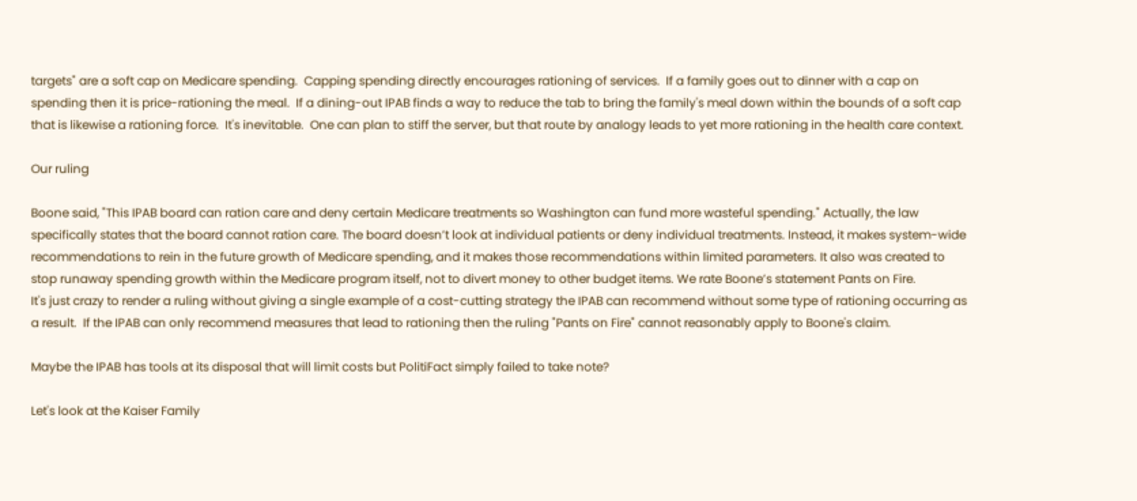targets" are a soft cap on Medicare spending.  Capping spending directly encourages rationing of services.  If a family goes out to dinner with a cap on spending then it is price-rationing the meal.  If a dining-out IPAB finds a way to reduce the tab to bring the family's meal down within the bounds of a soft cap that is likewise a rationing force.  It's inevitable.  One can plan to stiff the server, but that route by analogy leads to yet more rationing in the health care context.

Our ruling

Boone said, "This IPAB board can ration care and deny certain Medicare treatments so Washington can fund more wasteful spending." Actually, the law specifically states that the board cannot ration care. The board doesn’t look at individual patients or deny individual treatments. Instead, it makes system-wide recommendations to rein in the future growth of Medicare spending, and it makes those recommendations within limited parameters. It also was created to stop runaway spending growth within the Medicare program itself, not to divert money to other budget items. We rate Boone’s statement Pants on Fire.
It's just crazy to render a ruling without giving a single example of a cost-cutting strategy the IPAB can recommend without some type of rationing occurring as a result.  If the IPAB can only recommend measures that lead to rationing then the ruling "Pants on Fire" cannot reasonably apply to Boone's claim.

Maybe the IPAB has tools at its disposal that will limit costs but PolitiFact simply failed to take note?

Let's look at the Kaiser Family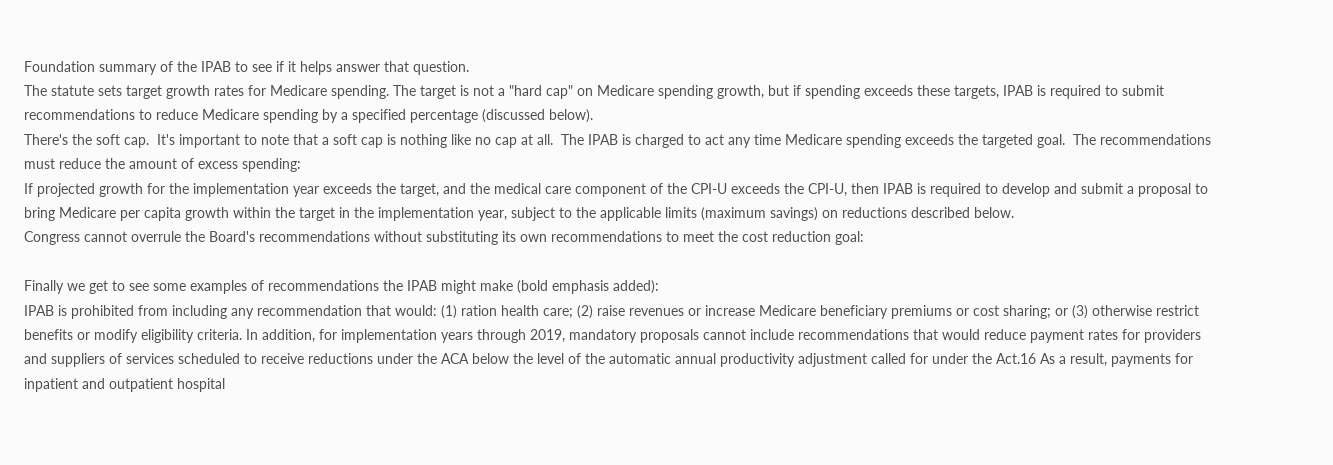Foundation summary of the IPAB to see if it helps answer that question.
The statute sets target growth rates for Medicare spending. The target is not a "hard cap" on Medicare spending growth, but if spending exceeds these targets, IPAB is required to submit recommendations to reduce Medicare spending by a specified percentage (discussed below).
There's the soft cap.  It's important to note that a soft cap is nothing like no cap at all.  The IPAB is charged to act any time Medicare spending exceeds the targeted goal.  The recommendations must reduce the amount of excess spending:
If projected growth for the implementation year exceeds the target, and the medical care component of the CPI-U exceeds the CPI-U, then IPAB is required to develop and submit a proposal to bring Medicare per capita growth within the target in the implementation year, subject to the applicable limits (maximum savings) on reductions described below.
Congress cannot overrule the Board's recommendations without substituting its own recommendations to meet the cost reduction goal:

Finally we get to see some examples of recommendations the IPAB might make (bold emphasis added):
IPAB is prohibited from including any recommendation that would: (1) ration health care; (2) raise revenues or increase Medicare beneficiary premiums or cost sharing; or (3) otherwise restrict benefits or modify eligibility criteria. In addition, for implementation years through 2019, mandatory proposals cannot include recommendations that would reduce payment rates for providers and suppliers of services scheduled to receive reductions under the ACA below the level of the automatic annual productivity adjustment called for under the Act.16 As a result, payments for inpatient and outpatient hospital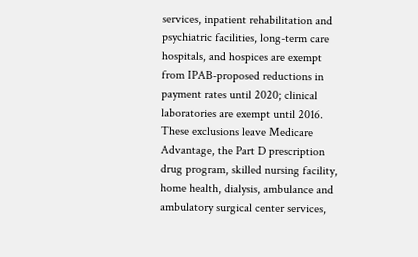services, inpatient rehabilitation and psychiatric facilities, long-term care hospitals, and hospices are exempt from IPAB-proposed reductions in payment rates until 2020; clinical laboratories are exempt until 2016. These exclusions leave Medicare Advantage, the Part D prescription drug program, skilled nursing facility, home health, dialysis, ambulance and ambulatory surgical center services,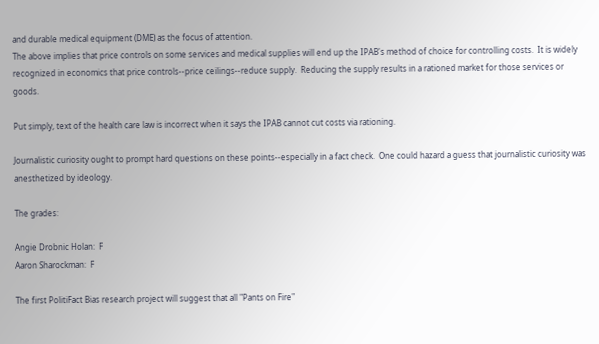and durable medical equipment (DME) as the focus of attention.
The above implies that price controls on some services and medical supplies will end up the IPAB's method of choice for controlling costs.  It is widely recognized in economics that price controls--price ceilings--reduce supply.  Reducing the supply results in a rationed market for those services or goods.

Put simply, text of the health care law is incorrect when it says the IPAB cannot cut costs via rationing.

Journalistic curiosity ought to prompt hard questions on these points--especially in a fact check.  One could hazard a guess that journalistic curiosity was anesthetized by ideology.

The grades:

Angie Drobnic Holan:  F
Aaron Sharockman:  F

The first PolitiFact Bias research project will suggest that all "Pants on Fire"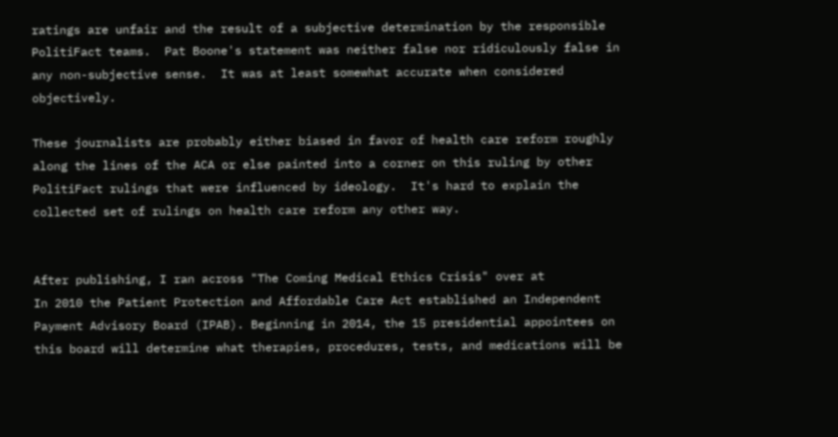ratings are unfair and the result of a subjective determination by the responsible PolitiFact teams.  Pat Boone's statement was neither false nor ridiculously false in any non-subjective sense.  It was at least somewhat accurate when considered objectively.

These journalists are probably either biased in favor of health care reform roughly along the lines of the ACA or else painted into a corner on this ruling by other PolitiFact rulings that were influenced by ideology.  It's hard to explain the collected set of rulings on health care reform any other way.


After publishing, I ran across "The Coming Medical Ethics Crisis" over at
In 2010 the Patient Protection and Affordable Care Act established an Independent Payment Advisory Board (IPAB). Beginning in 2014, the 15 presidential appointees on this board will determine what therapies, procedures, tests, and medications will be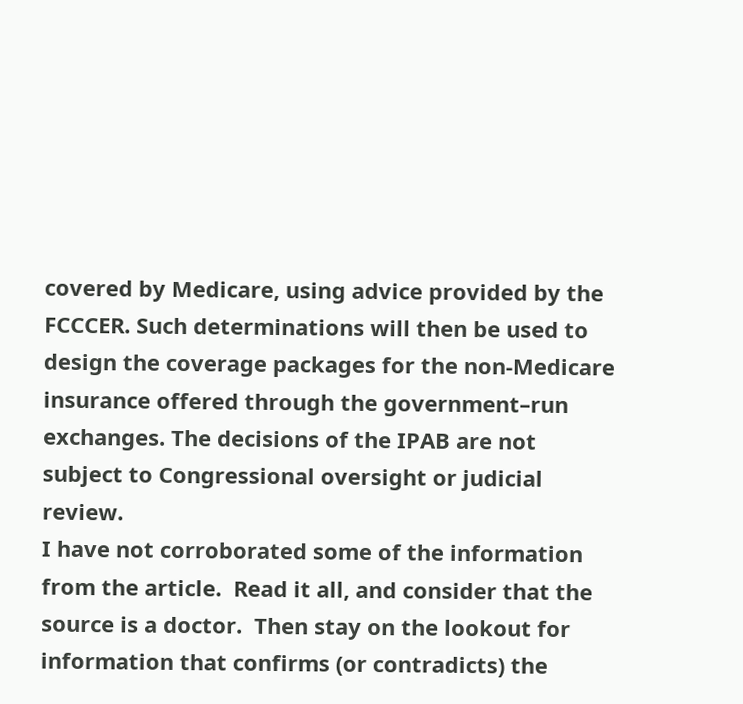covered by Medicare, using advice provided by the FCCCER. Such determinations will then be used to design the coverage packages for the non-Medicare insurance offered through the government–run exchanges. The decisions of the IPAB are not subject to Congressional oversight or judicial review.
I have not corroborated some of the information from the article.  Read it all, and consider that the source is a doctor.  Then stay on the lookout for information that confirms (or contradicts) the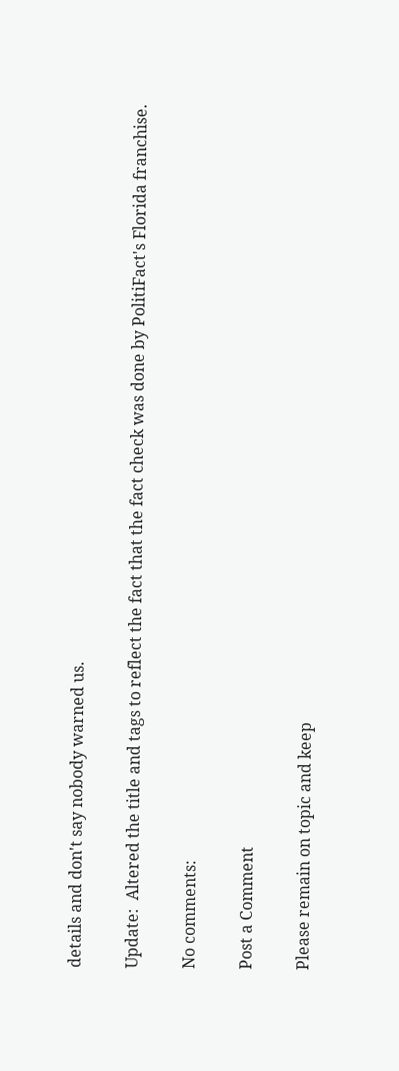details and don't say nobody warned us.

Update:  Altered the title and tags to reflect the fact that the fact check was done by PolitiFact's Florida franchise.

No comments:

Post a Comment

Please remain on topic and keep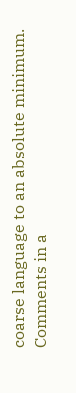coarse language to an absolute minimum. Comments in a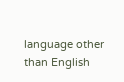language other than English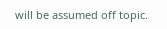will be assumed off topic.